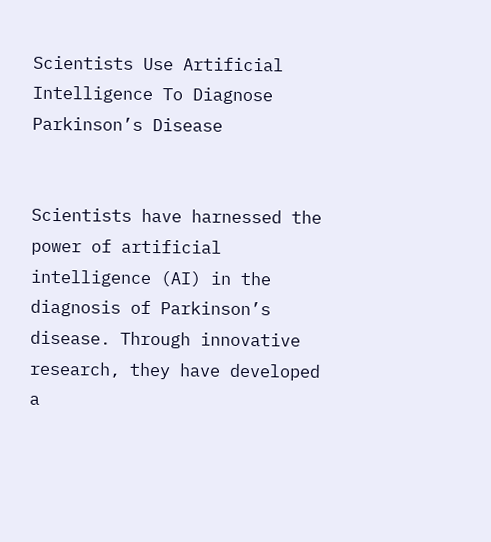Scientists Use Artificial Intelligence To Diagnose Parkinson’s Disease


Scientists have harnessed the power of artificial intelligence (AI) in the diagnosis of Parkinson’s disease. Through innovative research, they have developed a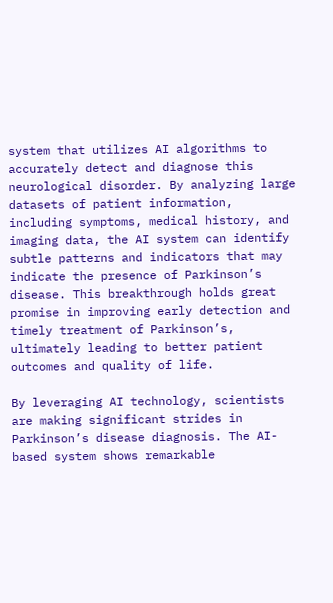system that utilizes AI algorithms to accurately detect and diagnose this neurological disorder. By analyzing large datasets of patient information, including symptoms, medical history, and imaging data, the AI system can identify subtle patterns and indicators that may indicate the presence of Parkinson’s disease. This breakthrough holds great promise in improving early detection and timely treatment of Parkinson’s, ultimately leading to better patient outcomes and quality of life.

By leveraging AI technology, scientists are making significant strides in Parkinson’s disease diagnosis. The AI-based system shows remarkable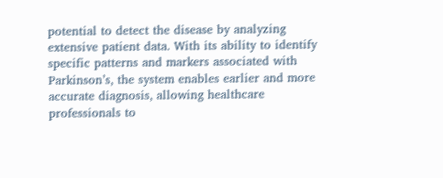potential to detect the disease by analyzing extensive patient data. With its ability to identify specific patterns and markers associated with Parkinson’s, the system enables earlier and more accurate diagnosis, allowing healthcare professionals to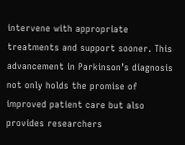intervene with appropriate treatments and support sooner. This advancement in Parkinson’s diagnosis not only holds the promise of improved patient care but also provides researchers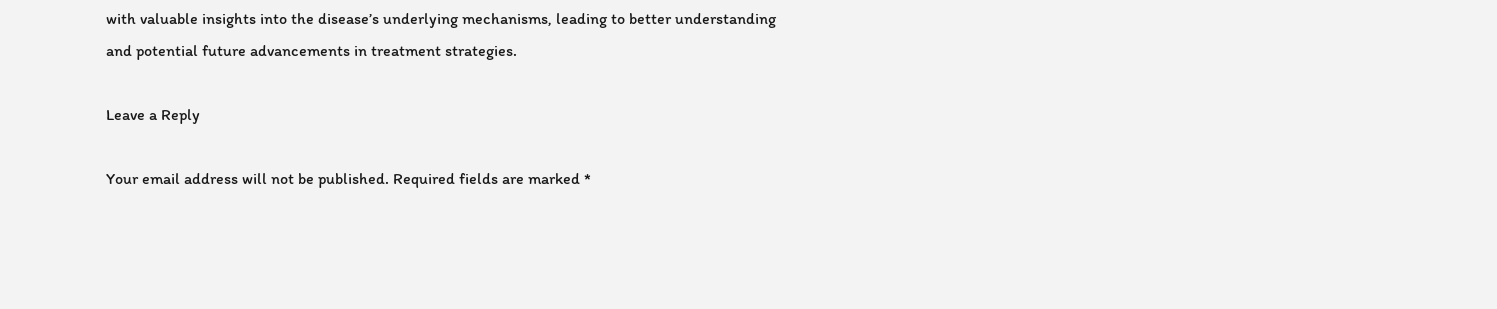with valuable insights into the disease’s underlying mechanisms, leading to better understanding and potential future advancements in treatment strategies.

Leave a Reply

Your email address will not be published. Required fields are marked *